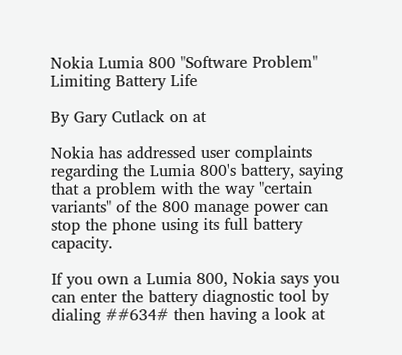Nokia Lumia 800 "Software Problem" Limiting Battery Life

By Gary Cutlack on at

Nokia has addressed user complaints regarding the Lumia 800's battery, saying that a problem with the way "certain variants" of the 800 manage power can stop the phone using its full battery capacity.

If you own a Lumia 800, Nokia says you can enter the battery diagnostic tool by dialing ##634# then having a look at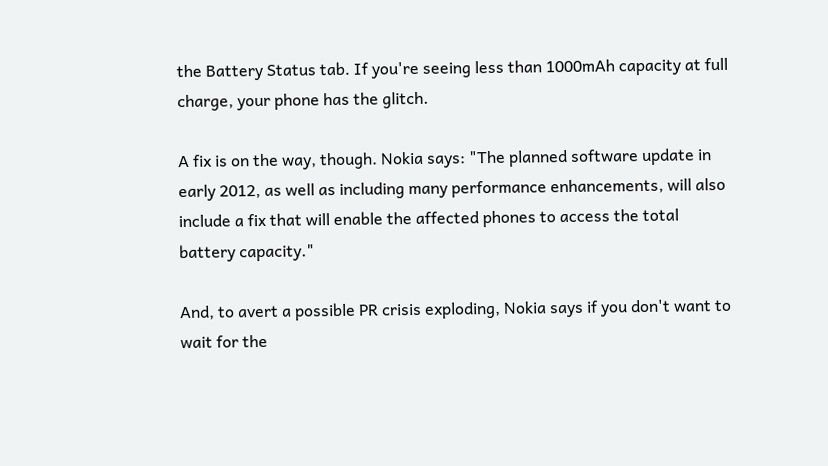the Battery Status tab. If you're seeing less than 1000mAh capacity at full charge, your phone has the glitch.

A fix is on the way, though. Nokia says: "The planned software update in early 2012, as well as including many performance enhancements, will also include a fix that will enable the affected phones to access the total battery capacity."

And, to avert a possible PR crisis exploding, Nokia says if you don't want to wait for the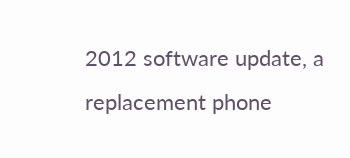2012 software update, a replacement phone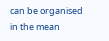can be organised in the mean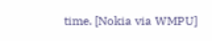time. [Nokia via WMPU]